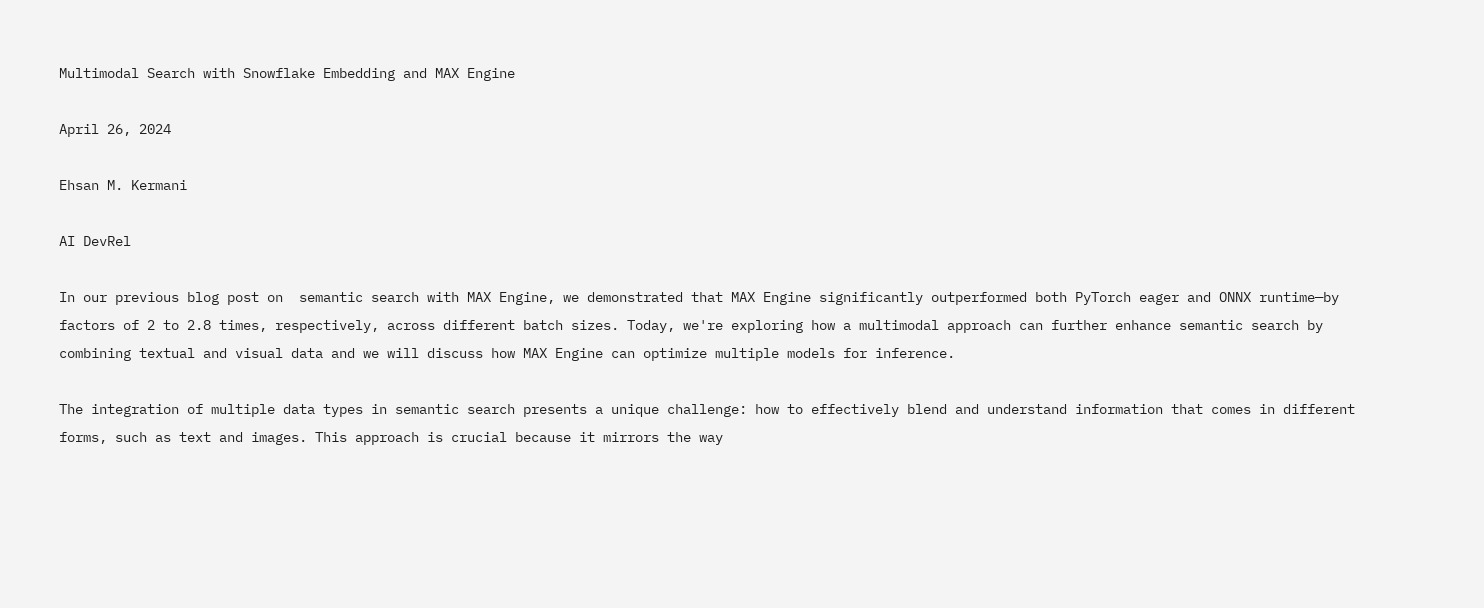Multimodal Search with Snowflake Embedding and MAX Engine

April 26, 2024

Ehsan M. Kermani

AI DevRel

In our previous blog post on  semantic search with MAX Engine, we demonstrated that MAX Engine significantly outperformed both PyTorch eager and ONNX runtime—by factors of 2 to 2.8 times, respectively, across different batch sizes. Today, we're exploring how a multimodal approach can further enhance semantic search by combining textual and visual data and we will discuss how MAX Engine can optimize multiple models for inference.

The integration of multiple data types in semantic search presents a unique challenge: how to effectively blend and understand information that comes in different forms, such as text and images. This approach is crucial because it mirrors the way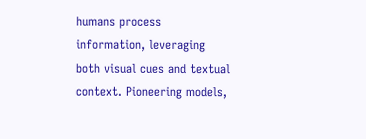humans process information, leveraging both visual cues and textual context. Pioneering models,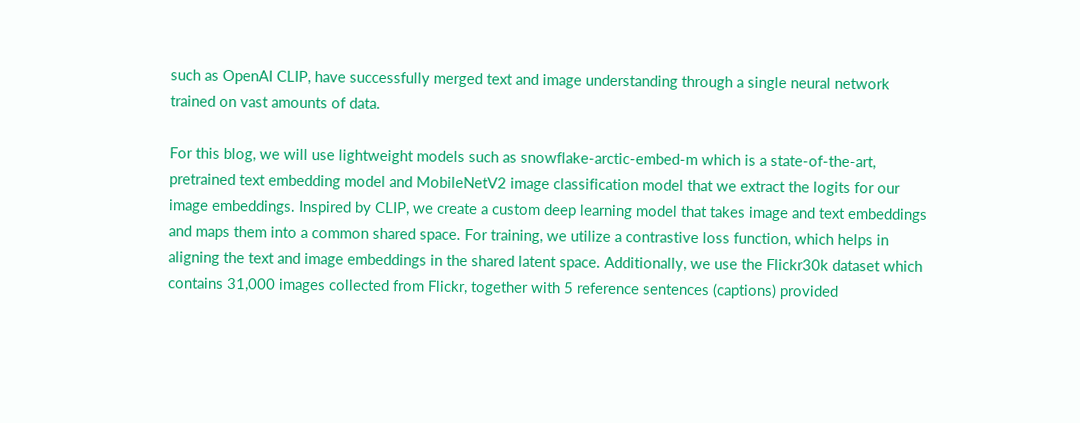such as OpenAI CLIP, have successfully merged text and image understanding through a single neural network trained on vast amounts of data.

For this blog, we will use lightweight models such as snowflake-arctic-embed-m which is a state-of-the-art, pretrained text embedding model and MobileNetV2 image classification model that we extract the logits for our image embeddings. Inspired by CLIP, we create a custom deep learning model that takes image and text embeddings and maps them into a common shared space. For training, we utilize a contrastive loss function, which helps in aligning the text and image embeddings in the shared latent space. Additionally, we use the Flickr30k dataset which contains 31,000 images collected from Flickr, together with 5 reference sentences (captions) provided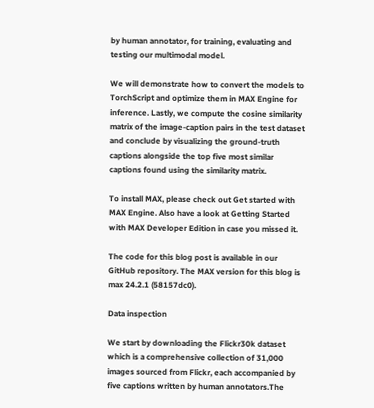by human annotator, for training, evaluating and testing our multimodal model.

We will demonstrate how to convert the models to TorchScript and optimize them in MAX Engine for inference. Lastly, we compute the cosine similarity matrix of the image-caption pairs in the test dataset and conclude by visualizing the ground-truth captions alongside the top five most similar captions found using the similarity matrix.

To install MAX, please check out Get started with MAX Engine. Also have a look at Getting Started with MAX Developer Edition in case you missed it.

The code for this blog post is available in our GitHub repository. The MAX version for this blog is max 24.2.1 (58157dc0).

Data inspection

We start by downloading the Flickr30k dataset which is a comprehensive collection of 31,000 images sourced from Flickr, each accompanied by five captions written by human annotators.The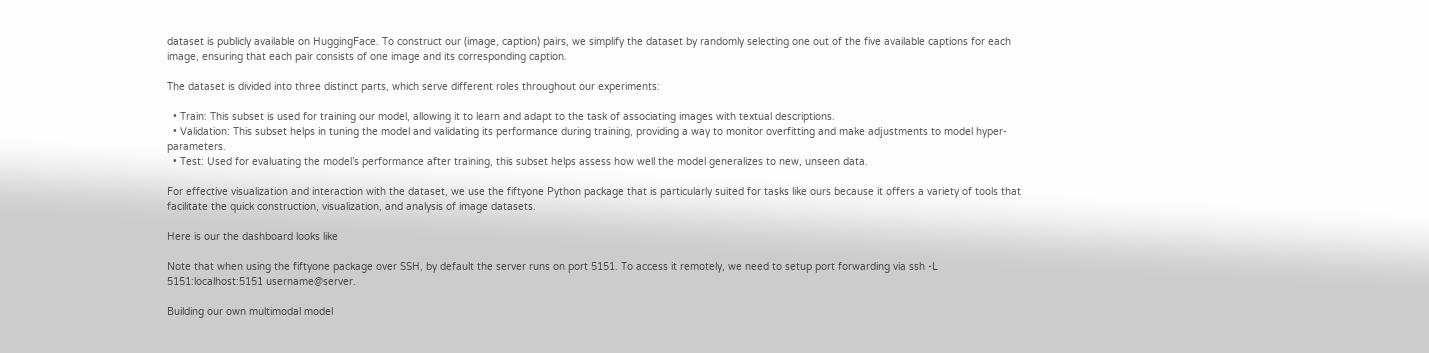dataset is publicly available on HuggingFace. To construct our (image, caption) pairs, we simplify the dataset by randomly selecting one out of the five available captions for each image, ensuring that each pair consists of one image and its corresponding caption.

The dataset is divided into three distinct parts, which serve different roles throughout our experiments:

  • Train: This subset is used for training our model, allowing it to learn and adapt to the task of associating images with textual descriptions.
  • Validation: This subset helps in tuning the model and validating its performance during training, providing a way to monitor overfitting and make adjustments to model hyper-parameters.
  • Test: Used for evaluating the model’s performance after training, this subset helps assess how well the model generalizes to new, unseen data.

For effective visualization and interaction with the dataset, we use the fiftyone Python package that is particularly suited for tasks like ours because it offers a variety of tools that facilitate the quick construction, visualization, and analysis of image datasets.

Here is our the dashboard looks like

Note that when using the fiftyone package over SSH, by default the server runs on port 5151. To access it remotely, we need to setup port forwarding via ssh -L 5151:localhost:5151 username@server.

Building our own multimodal model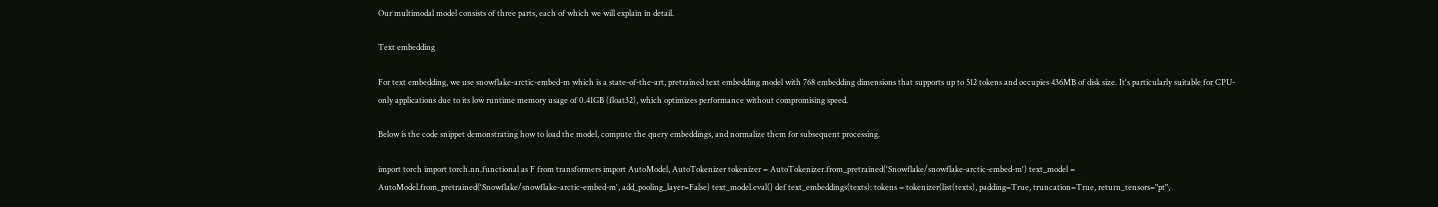Our multimodal model consists of three parts, each of which we will explain in detail.

Text embedding

For text embedding, we use snowflake-arctic-embed-m which is a state-of-the-art, pretrained text embedding model with 768 embedding dimensions that supports up to 512 tokens and occupies 436MB of disk size. It's particularly suitable for CPU-only applications due to its low runtime memory usage of 0.41GB (float32), which optimizes performance without compromising speed.

Below is the code snippet demonstrating how to load the model, compute the query embeddings, and normalize them for subsequent processing.

import torch import torch.nn.functional as F from transformers import AutoModel, AutoTokenizer tokenizer = AutoTokenizer.from_pretrained('Snowflake/snowflake-arctic-embed-m') text_model = AutoModel.from_pretrained('Snowflake/snowflake-arctic-embed-m', add_pooling_layer=False) text_model.eval() def text_embeddings(texts): tokens = tokenizer(list(texts), padding=True, truncation=True, return_tensors="pt",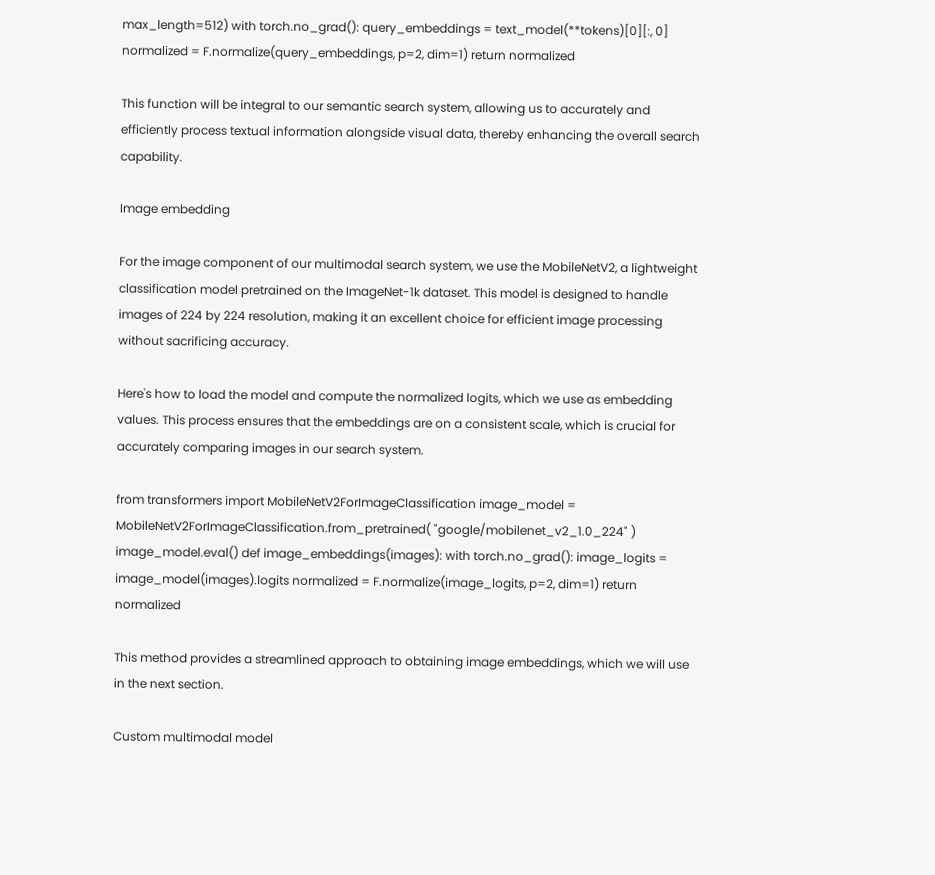max_length=512) with torch.no_grad(): query_embeddings = text_model(**tokens)[0][:, 0] normalized = F.normalize(query_embeddings, p=2, dim=1) return normalized

This function will be integral to our semantic search system, allowing us to accurately and efficiently process textual information alongside visual data, thereby enhancing the overall search capability.

Image embedding

For the image component of our multimodal search system, we use the MobileNetV2, a lightweight classification model pretrained on the ImageNet-1k dataset. This model is designed to handle images of 224 by 224 resolution, making it an excellent choice for efficient image processing without sacrificing accuracy.

Here's how to load the model and compute the normalized logits, which we use as embedding values. This process ensures that the embeddings are on a consistent scale, which is crucial for accurately comparing images in our search system.

from transformers import MobileNetV2ForImageClassification image_model = MobileNetV2ForImageClassification.from_pretrained( "google/mobilenet_v2_1.0_224" ) image_model.eval() def image_embeddings(images): with torch.no_grad(): image_logits = image_model(images).logits normalized = F.normalize(image_logits, p=2, dim=1) return normalized

This method provides a streamlined approach to obtaining image embeddings, which we will use in the next section.

Custom multimodal model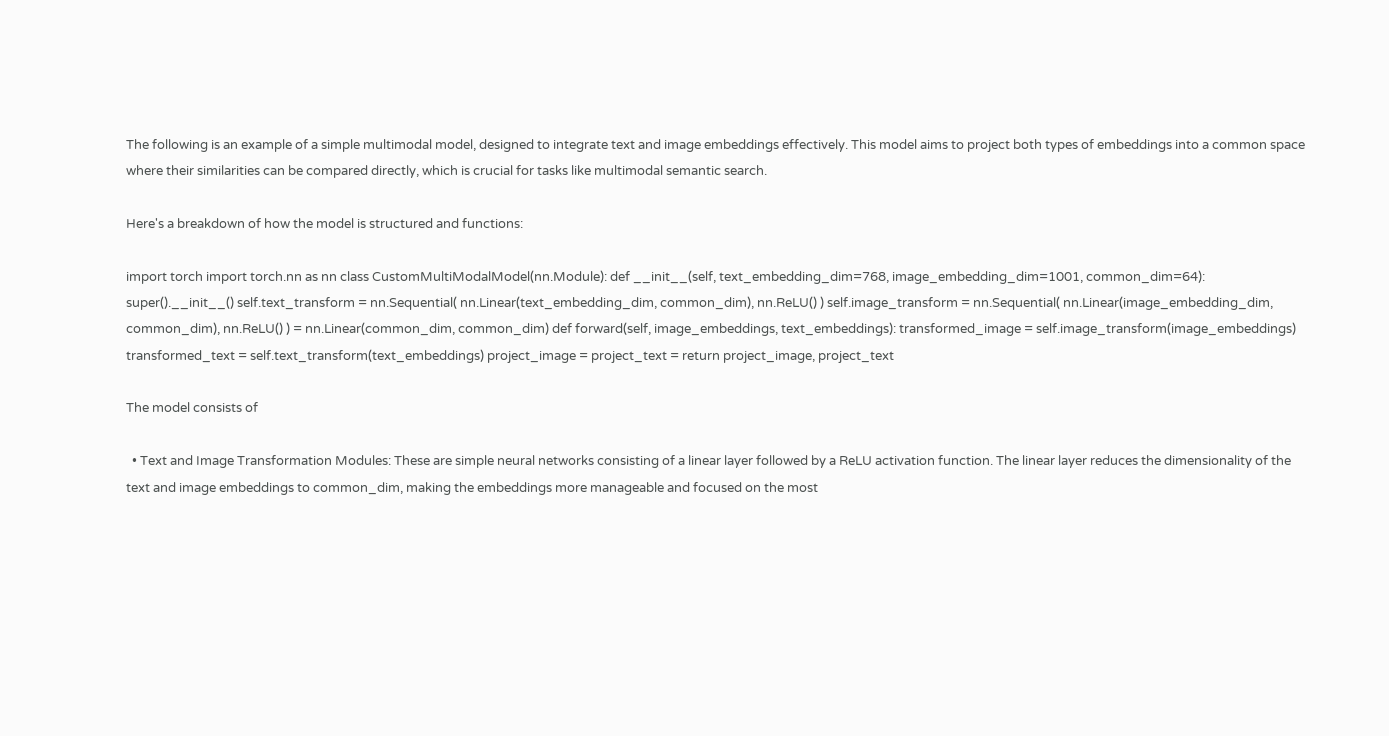The following is an example of a simple multimodal model, designed to integrate text and image embeddings effectively. This model aims to project both types of embeddings into a common space where their similarities can be compared directly, which is crucial for tasks like multimodal semantic search.

Here's a breakdown of how the model is structured and functions:

import torch import torch.nn as nn class CustomMultiModalModel(nn.Module): def __init__(self, text_embedding_dim=768, image_embedding_dim=1001, common_dim=64): super().__init__() self.text_transform = nn.Sequential( nn.Linear(text_embedding_dim, common_dim), nn.ReLU() ) self.image_transform = nn.Sequential( nn.Linear(image_embedding_dim, common_dim), nn.ReLU() ) = nn.Linear(common_dim, common_dim) def forward(self, image_embeddings, text_embeddings): transformed_image = self.image_transform(image_embeddings) transformed_text = self.text_transform(text_embeddings) project_image = project_text = return project_image, project_text

The model consists of

  • Text and Image Transformation Modules: These are simple neural networks consisting of a linear layer followed by a ReLU activation function. The linear layer reduces the dimensionality of the text and image embeddings to common_dim, making the embeddings more manageable and focused on the most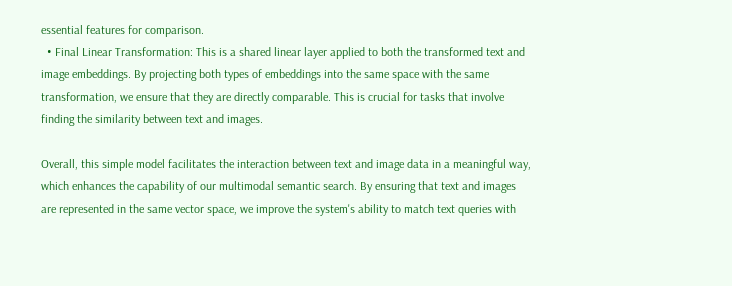essential features for comparison.
  • Final Linear Transformation: This is a shared linear layer applied to both the transformed text and image embeddings. By projecting both types of embeddings into the same space with the same transformation, we ensure that they are directly comparable. This is crucial for tasks that involve finding the similarity between text and images.

Overall, this simple model facilitates the interaction between text and image data in a meaningful way, which enhances the capability of our multimodal semantic search. By ensuring that text and images are represented in the same vector space, we improve the system's ability to match text queries with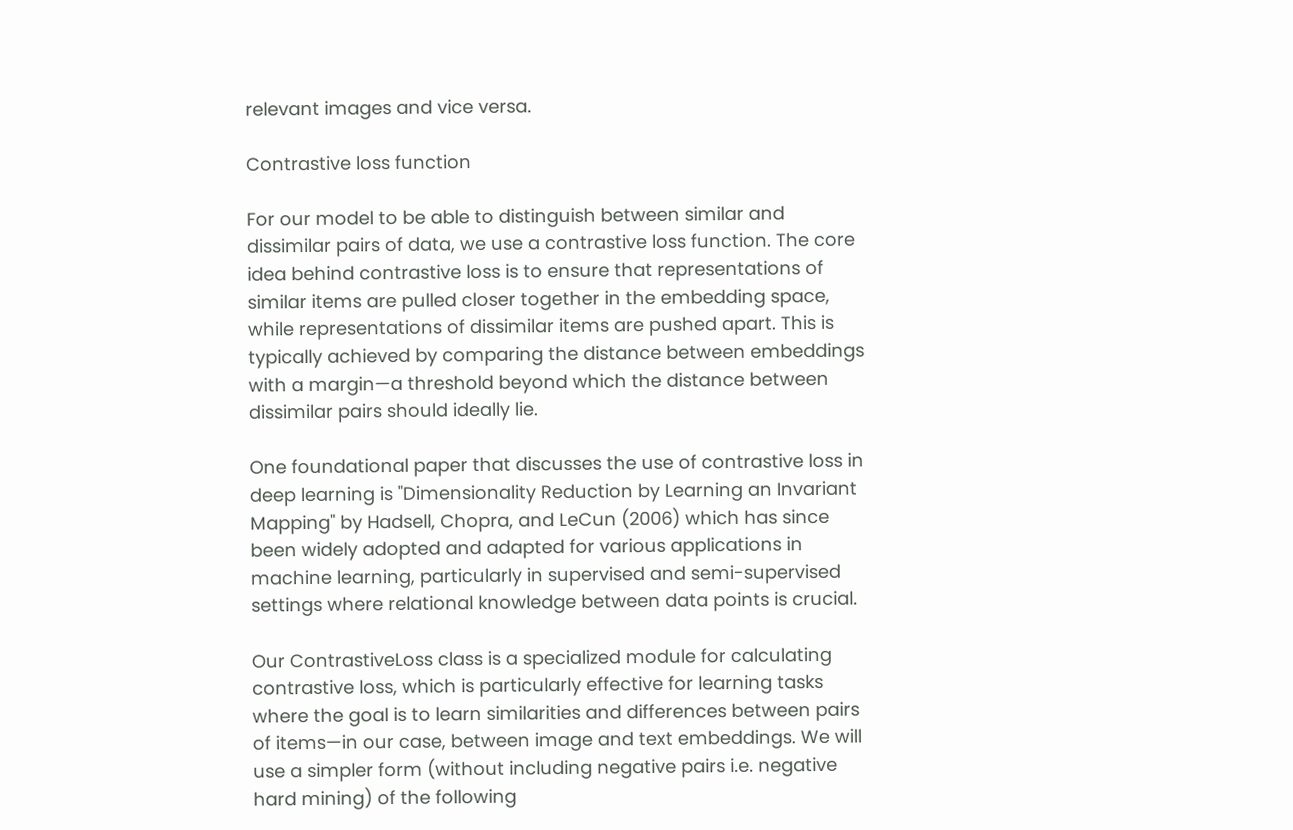relevant images and vice versa.

Contrastive loss function

For our model to be able to distinguish between similar and dissimilar pairs of data, we use a contrastive loss function. The core idea behind contrastive loss is to ensure that representations of similar items are pulled closer together in the embedding space, while representations of dissimilar items are pushed apart. This is typically achieved by comparing the distance between embeddings with a margin—a threshold beyond which the distance between dissimilar pairs should ideally lie.

One foundational paper that discusses the use of contrastive loss in deep learning is "Dimensionality Reduction by Learning an Invariant Mapping" by Hadsell, Chopra, and LeCun (2006) which has since been widely adopted and adapted for various applications in machine learning, particularly in supervised and semi-supervised settings where relational knowledge between data points is crucial.

Our ContrastiveLoss class is a specialized module for calculating contrastive loss, which is particularly effective for learning tasks where the goal is to learn similarities and differences between pairs of items—in our case, between image and text embeddings. We will use a simpler form (without including negative pairs i.e. negative hard mining) of the following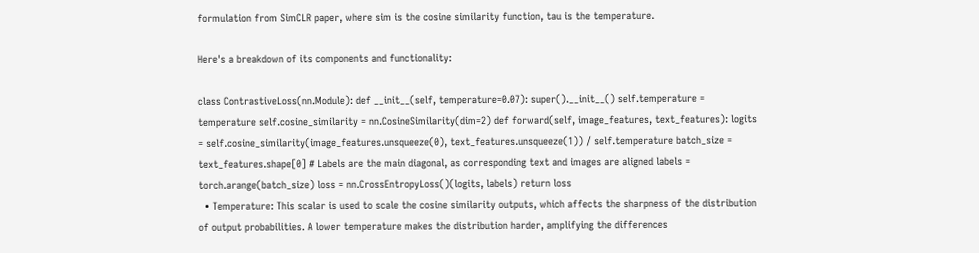formulation from SimCLR paper, where sim is the cosine similarity function, tau is the temperature.

Here's a breakdown of its components and functionality:

class ContrastiveLoss(nn.Module): def __init__(self, temperature=0.07): super().__init__() self.temperature = temperature self.cosine_similarity = nn.CosineSimilarity(dim=2) def forward(self, image_features, text_features): logits = self.cosine_similarity(image_features.unsqueeze(0), text_features.unsqueeze(1)) / self.temperature batch_size = text_features.shape[0] # Labels are the main diagonal, as corresponding text and images are aligned labels = torch.arange(batch_size) loss = nn.CrossEntropyLoss()(logits, labels) return loss
  • Temperature: This scalar is used to scale the cosine similarity outputs, which affects the sharpness of the distribution of output probabilities. A lower temperature makes the distribution harder, amplifying the differences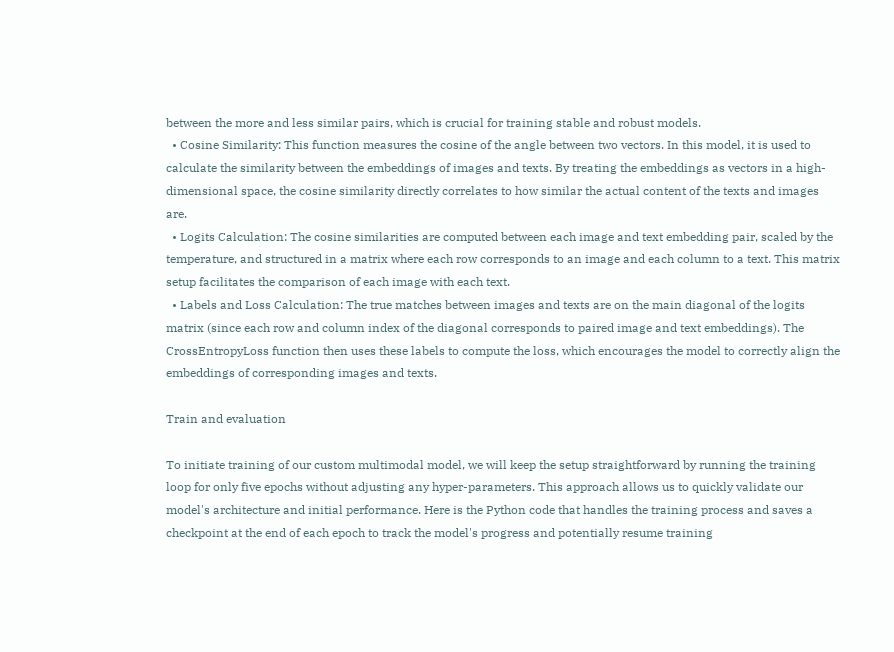between the more and less similar pairs, which is crucial for training stable and robust models.
  • Cosine Similarity: This function measures the cosine of the angle between two vectors. In this model, it is used to calculate the similarity between the embeddings of images and texts. By treating the embeddings as vectors in a high-dimensional space, the cosine similarity directly correlates to how similar the actual content of the texts and images are.
  • Logits Calculation: The cosine similarities are computed between each image and text embedding pair, scaled by the temperature, and structured in a matrix where each row corresponds to an image and each column to a text. This matrix setup facilitates the comparison of each image with each text.
  • Labels and Loss Calculation: The true matches between images and texts are on the main diagonal of the logits matrix (since each row and column index of the diagonal corresponds to paired image and text embeddings). The CrossEntropyLoss function then uses these labels to compute the loss, which encourages the model to correctly align the embeddings of corresponding images and texts.

Train and evaluation

To initiate training of our custom multimodal model, we will keep the setup straightforward by running the training loop for only five epochs without adjusting any hyper-parameters. This approach allows us to quickly validate our model's architecture and initial performance. Here is the Python code that handles the training process and saves a checkpoint at the end of each epoch to track the model's progress and potentially resume training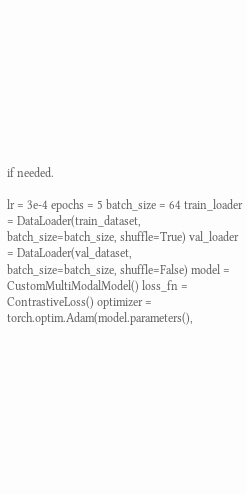if needed.

lr = 3e-4 epochs = 5 batch_size = 64 train_loader = DataLoader(train_dataset, batch_size=batch_size, shuffle=True) val_loader = DataLoader(val_dataset, batch_size=batch_size, shuffle=False) model = CustomMultiModalModel() loss_fn = ContrastiveLoss() optimizer = torch.optim.Adam(model.parameters(),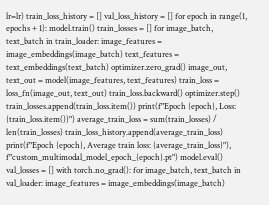lr=lr) train_loss_history = [] val_loss_history = [] for epoch in range(1, epochs + 1): model.train() train_losses = [] for image_batch, text_batch in train_loader: image_features = image_embeddings(image_batch) text_features = text_embeddings(text_batch) optimizer.zero_grad() image_out, text_out = model(image_features, text_features) train_loss = loss_fn(image_out, text_out) train_loss.backward() optimizer.step() train_losses.append(train_loss.item()) print(f"Epoch {epoch}, Loss: {train_loss.item()}") average_train_loss = sum(train_losses) / len(train_losses) train_loss_history.append(average_train_loss) print(f"Epoch {epoch}, Average train loss: {average_train_loss}"), f"custom_multimodal_model_epoch_{epoch}.pt") model.eval() val_losses = [] with torch.no_grad(): for image_batch, text_batch in val_loader: image_features = image_embeddings(image_batch)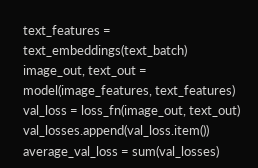text_features = text_embeddings(text_batch) image_out, text_out = model(image_features, text_features) val_loss = loss_fn(image_out, text_out) val_losses.append(val_loss.item()) average_val_loss = sum(val_losses)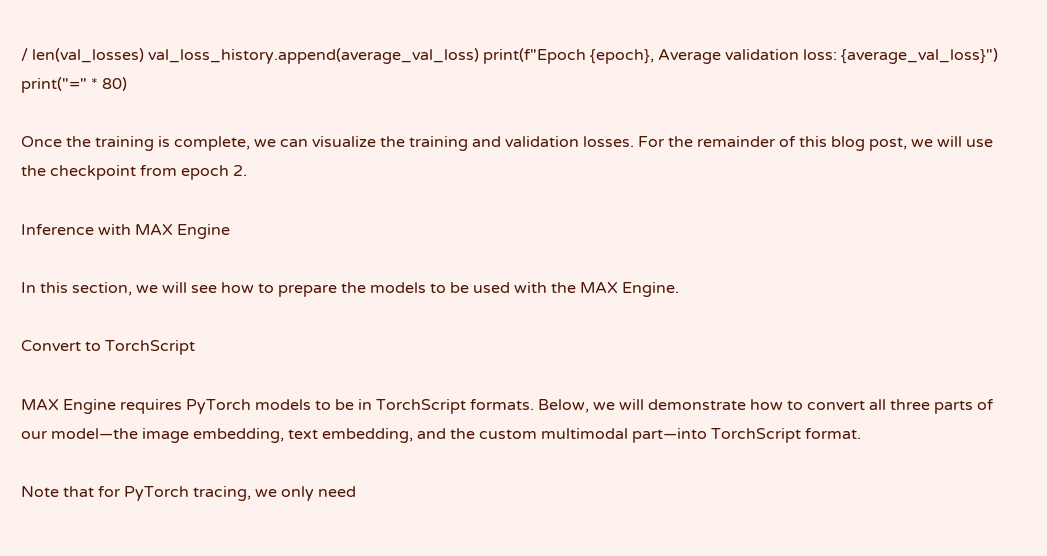/ len(val_losses) val_loss_history.append(average_val_loss) print(f"Epoch {epoch}, Average validation loss: {average_val_loss}") print("=" * 80)

Once the training is complete, we can visualize the training and validation losses. For the remainder of this blog post, we will use the checkpoint from epoch 2.

Inference with MAX Engine

In this section, we will see how to prepare the models to be used with the MAX Engine.

Convert to TorchScript

MAX Engine requires PyTorch models to be in TorchScript formats. Below, we will demonstrate how to convert all three parts of our model—the image embedding, text embedding, and the custom multimodal part—into TorchScript format.

Note that for PyTorch tracing, we only need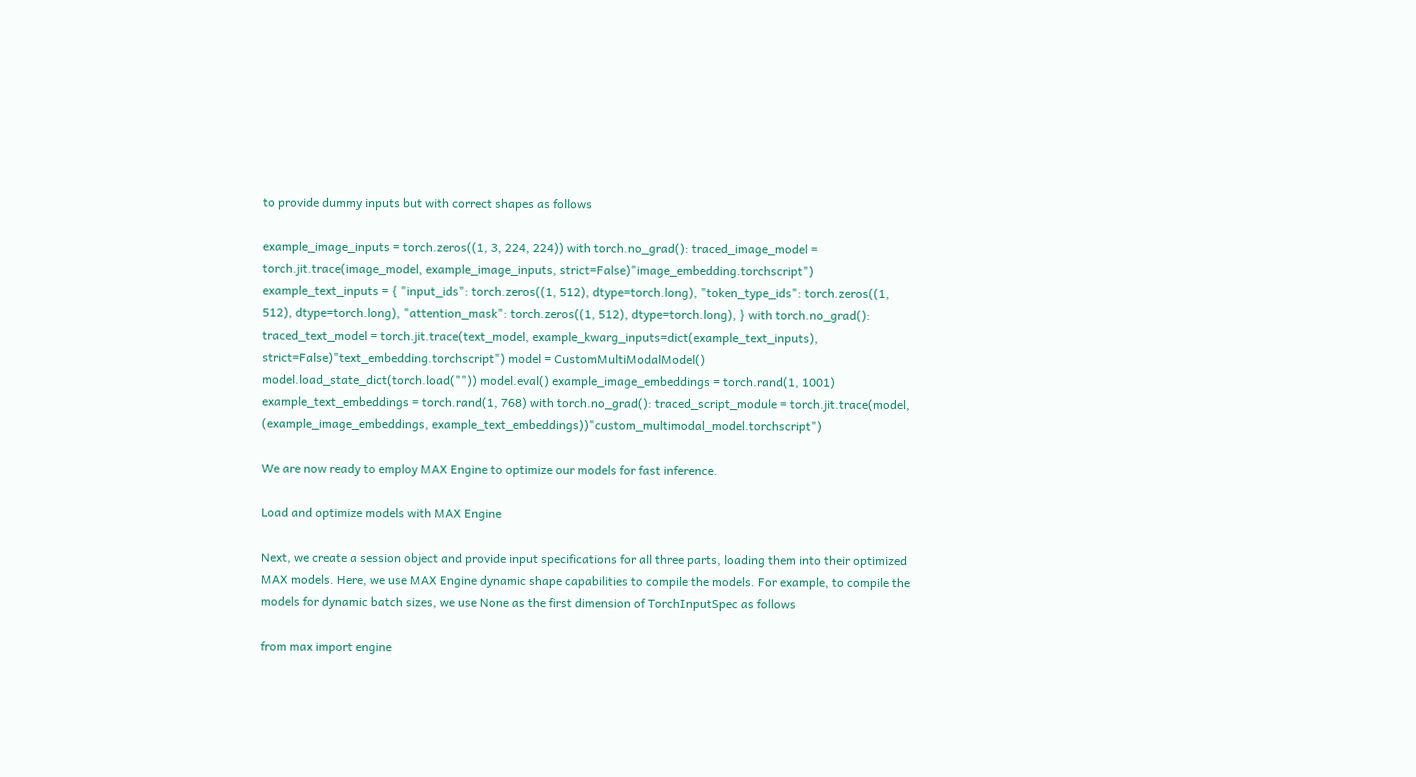to provide dummy inputs but with correct shapes as follows

example_image_inputs = torch.zeros((1, 3, 224, 224)) with torch.no_grad(): traced_image_model = torch.jit.trace(image_model, example_image_inputs, strict=False)"image_embedding.torchscript") example_text_inputs = { "input_ids": torch.zeros((1, 512), dtype=torch.long), "token_type_ids": torch.zeros((1, 512), dtype=torch.long), "attention_mask": torch.zeros((1, 512), dtype=torch.long), } with torch.no_grad(): traced_text_model = torch.jit.trace(text_model, example_kwarg_inputs=dict(example_text_inputs), strict=False)"text_embedding.torchscript") model = CustomMultiModalModel() model.load_state_dict(torch.load("")) model.eval() example_image_embeddings = torch.rand(1, 1001) example_text_embeddings = torch.rand(1, 768) with torch.no_grad(): traced_script_module = torch.jit.trace(model, (example_image_embeddings, example_text_embeddings))"custom_multimodal_model.torchscript")

We are now ready to employ MAX Engine to optimize our models for fast inference.

Load and optimize models with MAX Engine

Next, we create a session object and provide input specifications for all three parts, loading them into their optimized MAX models. Here, we use MAX Engine dynamic shape capabilities to compile the models. For example, to compile the models for dynamic batch sizes, we use None as the first dimension of TorchInputSpec as follows

from max import engine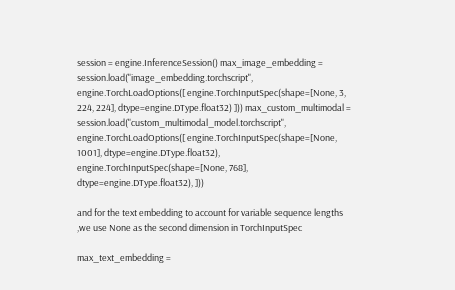session = engine.InferenceSession() max_image_embedding = session.load("image_embedding.torchscript", engine.TorchLoadOptions([ engine.TorchInputSpec(shape=[None, 3, 224, 224], dtype=engine.DType.float32) ])) max_custom_multimodal = session.load("custom_multimodal_model.torchscript", engine.TorchLoadOptions([ engine.TorchInputSpec(shape=[None, 1001], dtype=engine.DType.float32), engine.TorchInputSpec(shape=[None, 768], dtype=engine.DType.float32), ]))

and for the text embedding to account for variable sequence lengths ,we use None as the second dimension in TorchInputSpec

max_text_embedding =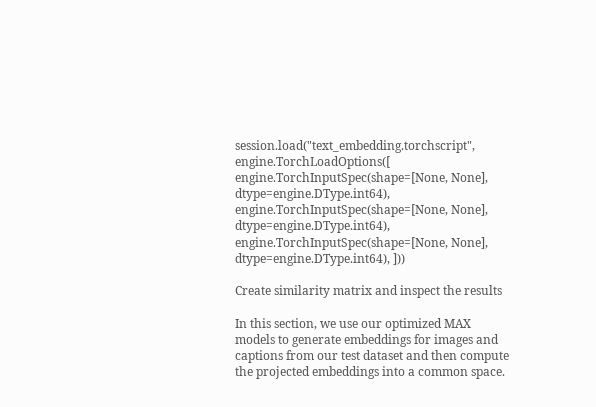session.load("text_embedding.torchscript", engine.TorchLoadOptions([ engine.TorchInputSpec(shape=[None, None], dtype=engine.DType.int64), engine.TorchInputSpec(shape=[None, None], dtype=engine.DType.int64), engine.TorchInputSpec(shape=[None, None], dtype=engine.DType.int64), ]))

Create similarity matrix and inspect the results

In this section, we use our optimized MAX models to generate embeddings for images and captions from our test dataset and then compute the projected embeddings into a common space.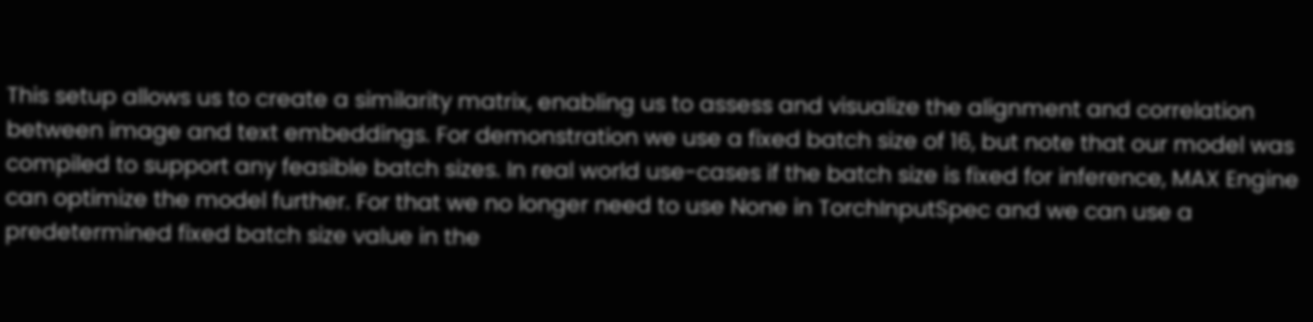This setup allows us to create a similarity matrix, enabling us to assess and visualize the alignment and correlation between image and text embeddings. For demonstration we use a fixed batch size of 16, but note that our model was compiled to support any feasible batch sizes. In real world use-cases if the batch size is fixed for inference, MAX Engine can optimize the model further. For that we no longer need to use None in TorchInputSpec and we can use a predetermined fixed batch size value in the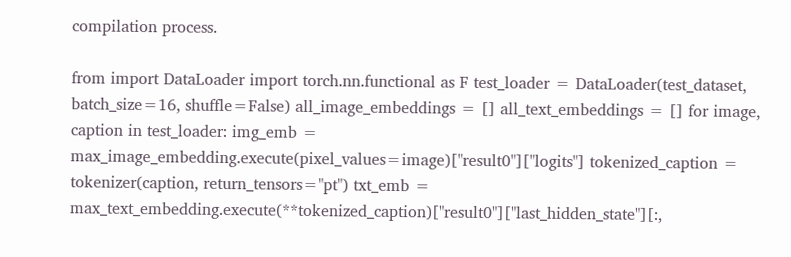compilation process.

from import DataLoader import torch.nn.functional as F test_loader = DataLoader(test_dataset, batch_size=16, shuffle=False) all_image_embeddings = [] all_text_embeddings = [] for image, caption in test_loader: img_emb = max_image_embedding.execute(pixel_values=image)["result0"]["logits"] tokenized_caption = tokenizer(caption, return_tensors="pt") txt_emb = max_text_embedding.execute(**tokenized_caption)["result0"]["last_hidden_state"][:,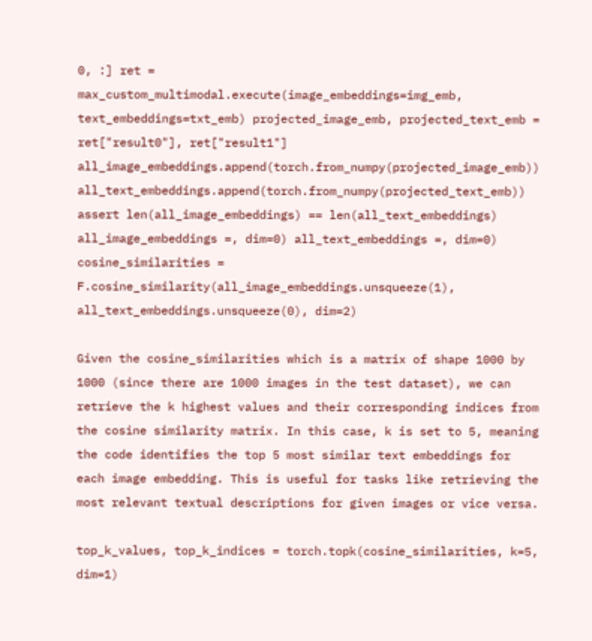0, :] ret = max_custom_multimodal.execute(image_embeddings=img_emb, text_embeddings=txt_emb) projected_image_emb, projected_text_emb = ret["result0"], ret["result1"] all_image_embeddings.append(torch.from_numpy(projected_image_emb)) all_text_embeddings.append(torch.from_numpy(projected_text_emb)) assert len(all_image_embeddings) == len(all_text_embeddings) all_image_embeddings =, dim=0) all_text_embeddings =, dim=0) cosine_similarities = F.cosine_similarity(all_image_embeddings.unsqueeze(1), all_text_embeddings.unsqueeze(0), dim=2)

Given the cosine_similarities which is a matrix of shape 1000 by 1000 (since there are 1000 images in the test dataset), we can retrieve the k highest values and their corresponding indices from the cosine similarity matrix. In this case, k is set to 5, meaning the code identifies the top 5 most similar text embeddings for each image embedding. This is useful for tasks like retrieving the most relevant textual descriptions for given images or vice versa.

top_k_values, top_k_indices = torch.topk(cosine_similarities, k=5, dim=1)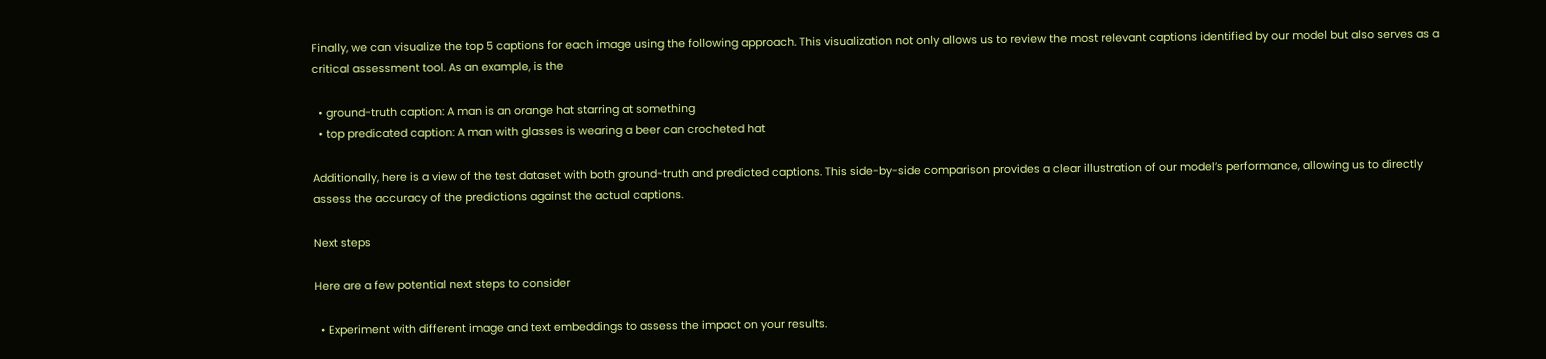Finally, we can visualize the top 5 captions for each image using the following approach. This visualization not only allows us to review the most relevant captions identified by our model but also serves as a critical assessment tool. As an example, is the

  • ground-truth caption: A man is an orange hat starring at something
  • top predicated caption: A man with glasses is wearing a beer can crocheted hat

Additionally, here is a view of the test dataset with both ground-truth and predicted captions. This side-by-side comparison provides a clear illustration of our model’s performance, allowing us to directly assess the accuracy of the predictions against the actual captions.

Next steps

Here are a few potential next steps to consider

  • Experiment with different image and text embeddings to assess the impact on your results.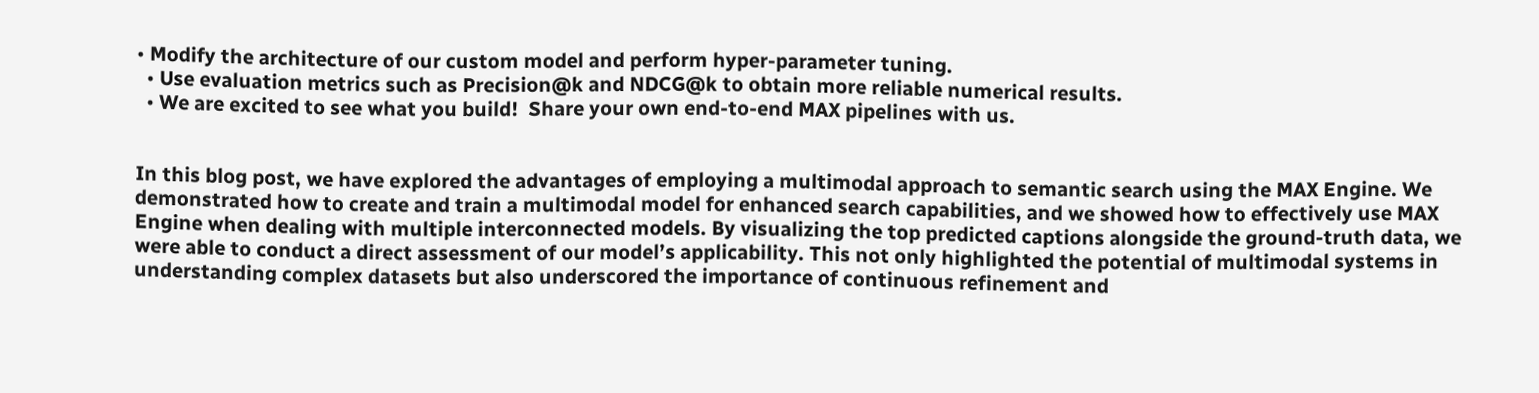• Modify the architecture of our custom model and perform hyper-parameter tuning.
  • Use evaluation metrics such as Precision@k and NDCG@k to obtain more reliable numerical results.
  • We are excited to see what you build!  Share your own end-to-end MAX pipelines with us.


In this blog post, we have explored the advantages of employing a multimodal approach to semantic search using the MAX Engine. We demonstrated how to create and train a multimodal model for enhanced search capabilities, and we showed how to effectively use MAX Engine when dealing with multiple interconnected models. By visualizing the top predicted captions alongside the ground-truth data, we were able to conduct a direct assessment of our model’s applicability. This not only highlighted the potential of multimodal systems in understanding complex datasets but also underscored the importance of continuous refinement and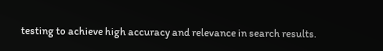testing to achieve high accuracy and relevance in search results.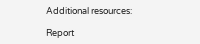Additional resources:

Report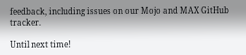feedback, including issues on our Mojo and MAX GitHub tracker.

Until next time!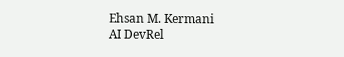Ehsan M. Kermani
AI DevRel